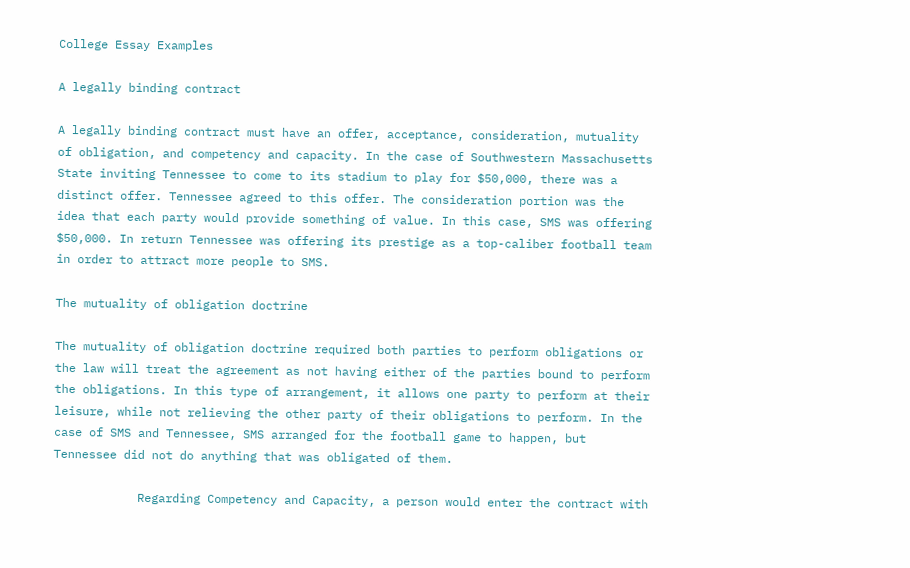College Essay Examples

A legally binding contract

A legally binding contract must have an offer, acceptance, consideration, mutuality of obligation, and competency and capacity. In the case of Southwestern Massachusetts State inviting Tennessee to come to its stadium to play for $50,000, there was a distinct offer. Tennessee agreed to this offer. The consideration portion was the idea that each party would provide something of value. In this case, SMS was offering $50,000. In return Tennessee was offering its prestige as a top-caliber football team in order to attract more people to SMS.

The mutuality of obligation doctrine

The mutuality of obligation doctrine required both parties to perform obligations or the law will treat the agreement as not having either of the parties bound to perform the obligations. In this type of arrangement, it allows one party to perform at their leisure, while not relieving the other party of their obligations to perform. In the case of SMS and Tennessee, SMS arranged for the football game to happen, but Tennessee did not do anything that was obligated of them.

            Regarding Competency and Capacity, a person would enter the contract with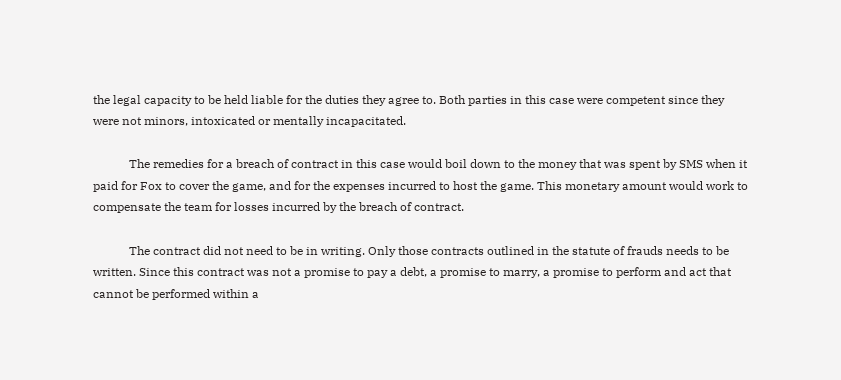the legal capacity to be held liable for the duties they agree to. Both parties in this case were competent since they were not minors, intoxicated or mentally incapacitated.

            The remedies for a breach of contract in this case would boil down to the money that was spent by SMS when it paid for Fox to cover the game, and for the expenses incurred to host the game. This monetary amount would work to compensate the team for losses incurred by the breach of contract.

            The contract did not need to be in writing. Only those contracts outlined in the statute of frauds needs to be written. Since this contract was not a promise to pay a debt, a promise to marry, a promise to perform and act that cannot be performed within a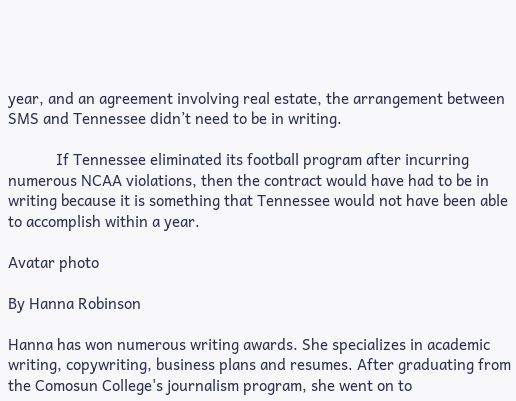year, and an agreement involving real estate, the arrangement between SMS and Tennessee didn’t need to be in writing.

            If Tennessee eliminated its football program after incurring numerous NCAA violations, then the contract would have had to be in writing because it is something that Tennessee would not have been able to accomplish within a year.

Avatar photo

By Hanna Robinson

Hanna has won numerous writing awards. She specializes in academic writing, copywriting, business plans and resumes. After graduating from the Comosun College's journalism program, she went on to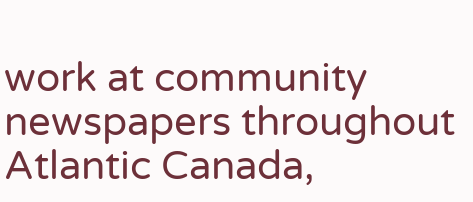work at community newspapers throughout Atlantic Canada,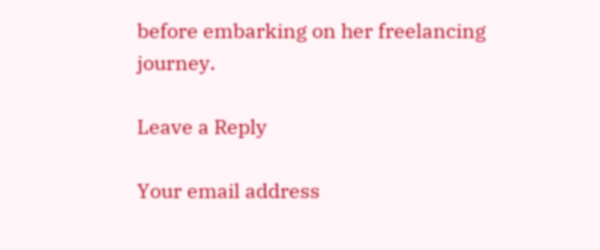before embarking on her freelancing journey.

Leave a Reply

Your email address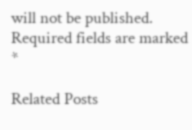will not be published. Required fields are marked *

Related Posts